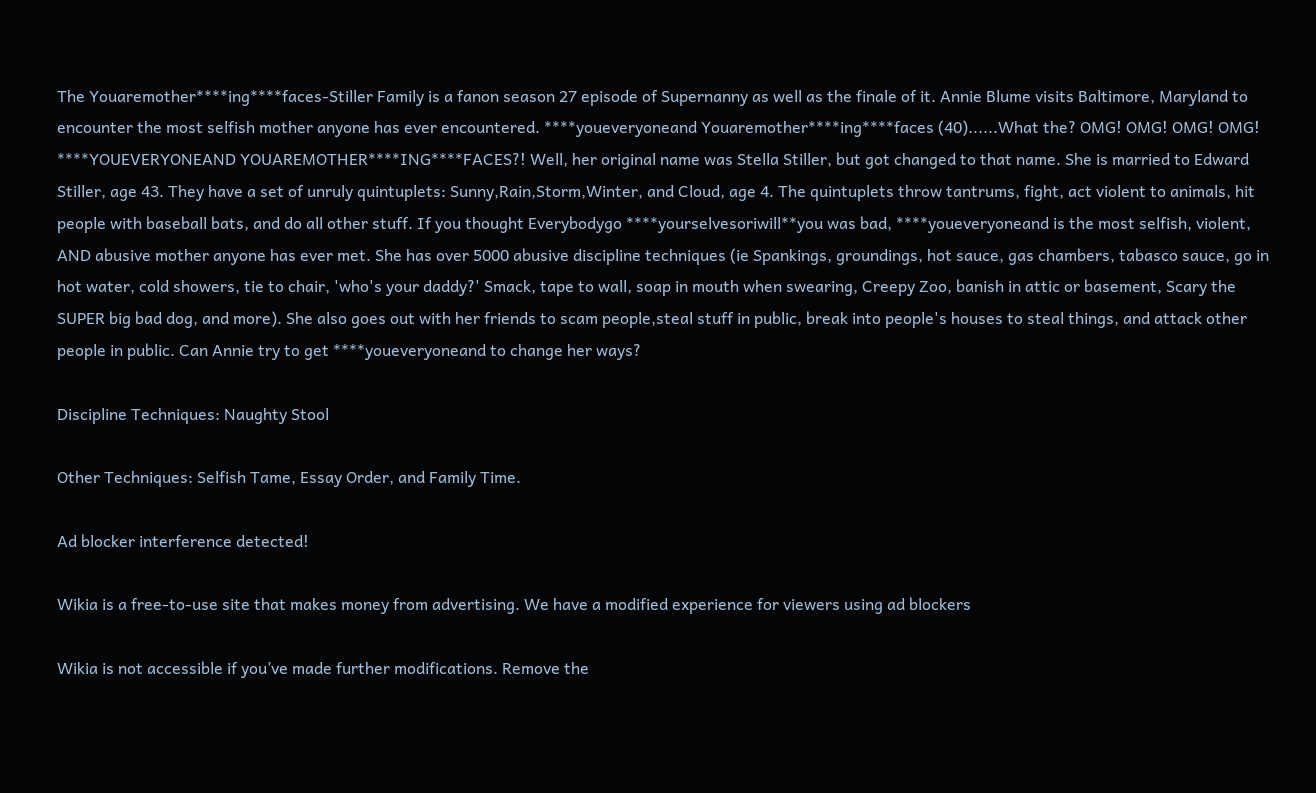The Youaremother****ing****faces-Stiller Family is a fanon season 27 episode of Supernanny as well as the finale of it. Annie Blume visits Baltimore, Maryland to encounter the most selfish mother anyone has ever encountered. ****youeveryoneand Youaremother****ing****faces (40)......What the? OMG! OMG! OMG! OMG! ****YOUEVERYONEAND YOUAREMOTHER****ING****FACES?! Well, her original name was Stella Stiller, but got changed to that name. She is married to Edward Stiller, age 43. They have a set of unruly quintuplets: Sunny,Rain,Storm,Winter, and Cloud, age 4. The quintuplets throw tantrums, fight, act violent to animals, hit people with baseball bats, and do all other stuff. If you thought Everybodygo ****yourselvesoriwill**you was bad, ****youeveryoneand is the most selfish, violent, AND abusive mother anyone has ever met. She has over 5000 abusive discipline techniques (ie Spankings, groundings, hot sauce, gas chambers, tabasco sauce, go in hot water, cold showers, tie to chair, 'who's your daddy?' Smack, tape to wall, soap in mouth when swearing, Creepy Zoo, banish in attic or basement, Scary the SUPER big bad dog, and more). She also goes out with her friends to scam people,steal stuff in public, break into people's houses to steal things, and attack other people in public. Can Annie try to get ****youeveryoneand to change her ways?

Discipline Techniques: Naughty Stool

Other Techniques: Selfish Tame, Essay Order, and Family Time.

Ad blocker interference detected!

Wikia is a free-to-use site that makes money from advertising. We have a modified experience for viewers using ad blockers

Wikia is not accessible if you’ve made further modifications. Remove the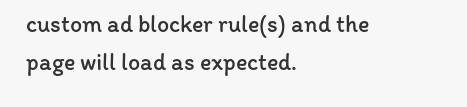custom ad blocker rule(s) and the page will load as expected.